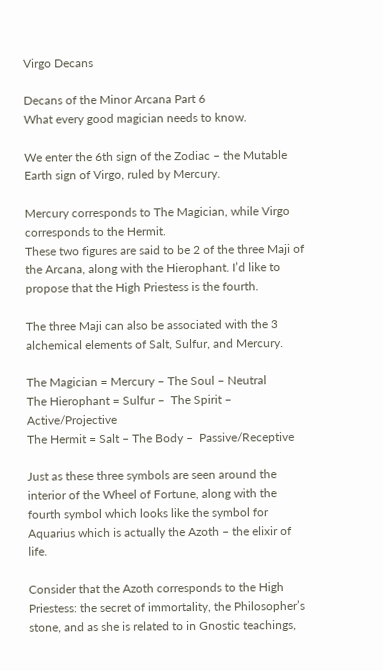Virgo Decans

Decans of the Minor Arcana Part 6
What every good magician needs to know.

We enter the 6th sign of the Zodiac – the Mutable Earth sign of Virgo, ruled by Mercury.

Mercury corresponds to The Magician, while Virgo corresponds to the Hermit.
These two figures are said to be 2 of the three Maji of the Arcana, along with the Hierophant. I’d like to propose that the High Priestess is the fourth.

The three Maji can also be associated with the 3 alchemical elements of Salt, Sulfur, and Mercury.

The Magician = Mercury – The Soul – Neutral
The Hierophant = Sulfur –  The Spirit –  Active/Projective
The Hermit = Salt – The Body –  Passive/Receptive

Just as these three symbols are seen around the interior of the Wheel of Fortune, along with the fourth symbol which looks like the symbol for Aquarius which is actually the Azoth – the elixir of life.

Consider that the Azoth corresponds to the High Priestess: the secret of immortality, the Philosopher’s stone, and as she is related to in Gnostic teachings,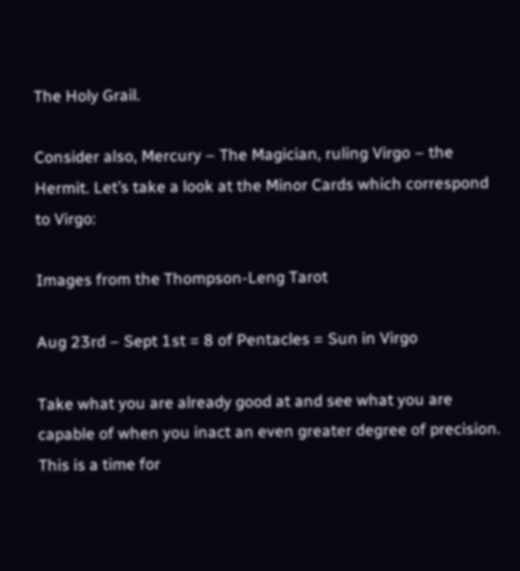The Holy Grail.

Consider also, Mercury – The Magician, ruling Virgo – the Hermit. Let’s take a look at the Minor Cards which correspond to Virgo:

Images from the Thompson-Leng Tarot

Aug 23rd – Sept 1st = 8 of Pentacles = Sun in Virgo

Take what you are already good at and see what you are capable of when you inact an even greater degree of precision. This is a time for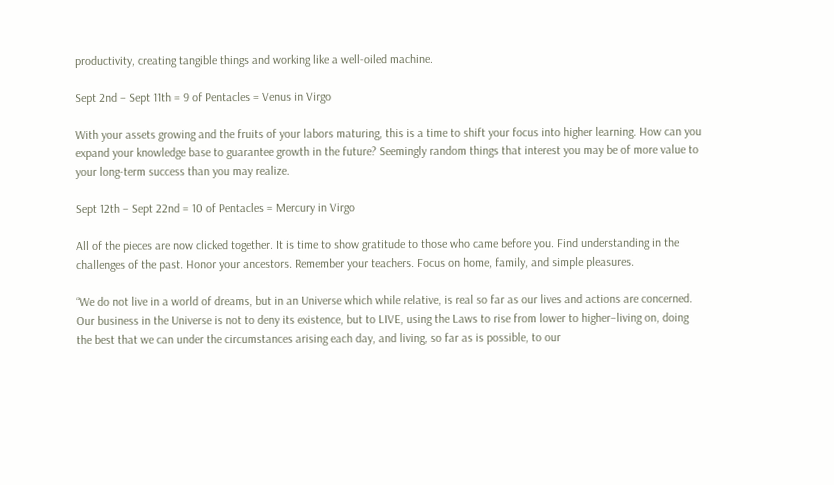productivity, creating tangible things and working like a well-oiled machine.

Sept 2nd – Sept 11th = 9 of Pentacles = Venus in Virgo

With your assets growing and the fruits of your labors maturing, this is a time to shift your focus into higher learning. How can you expand your knowledge base to guarantee growth in the future? Seemingly random things that interest you may be of more value to your long-term success than you may realize.

Sept 12th – Sept 22nd = 10 of Pentacles = Mercury in Virgo

All of the pieces are now clicked together. It is time to show gratitude to those who came before you. Find understanding in the challenges of the past. Honor your ancestors. Remember your teachers. Focus on home, family, and simple pleasures.

“We do not live in a world of dreams, but in an Universe which while relative, is real so far as our lives and actions are concerned. Our business in the Universe is not to deny its existence, but to LIVE, using the Laws to rise from lower to higher–living on, doing the best that we can under the circumstances arising each day, and living, so far as is possible, to our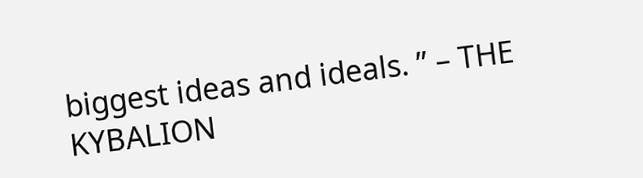biggest ideas and ideals. ” – THE KYBALION